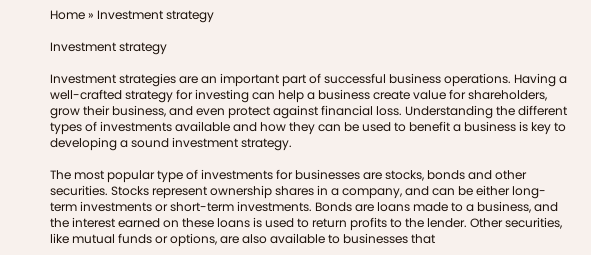Home » Investment strategy

Investment strategy

Investment strategies are an important part of successful business operations. Having a well-crafted strategy for investing can help a business create value for shareholders, grow their business, and even protect against financial loss. Understanding the different types of investments available and how they can be used to benefit a business is key to developing a sound investment strategy.

The most popular type of investments for businesses are stocks, bonds and other securities. Stocks represent ownership shares in a company, and can be either long-term investments or short-term investments. Bonds are loans made to a business, and the interest earned on these loans is used to return profits to the lender. Other securities, like mutual funds or options, are also available to businesses that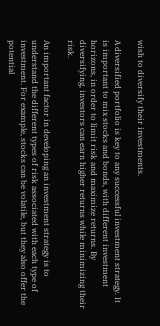wish to diversify their investments.

A diversified portfolio is key to any successful investment strategy. It is important to mix stocks and bonds, with different investment horizons, in order to limit risk and maximize returns. By diversifying, investors can earn higher returns while minimizing their risk.

An important factor in developing an investment strategy is to understand the different types of risk associated with each type of investment. For example, stocks can be volatile, but they also offer the potential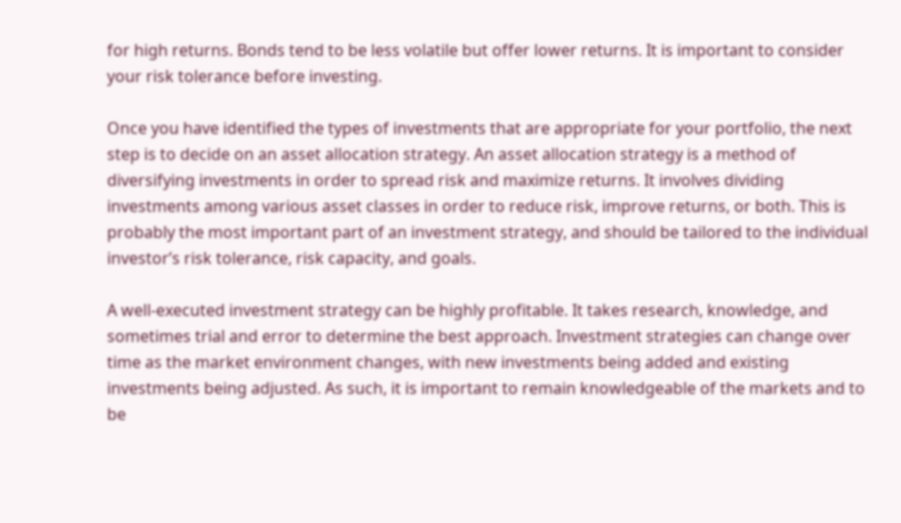for high returns. Bonds tend to be less volatile but offer lower returns. It is important to consider your risk tolerance before investing.

Once you have identified the types of investments that are appropriate for your portfolio, the next step is to decide on an asset allocation strategy. An asset allocation strategy is a method of diversifying investments in order to spread risk and maximize returns. It involves dividing investments among various asset classes in order to reduce risk, improve returns, or both. This is probably the most important part of an investment strategy, and should be tailored to the individual investor’s risk tolerance, risk capacity, and goals.

A well-executed investment strategy can be highly profitable. It takes research, knowledge, and sometimes trial and error to determine the best approach. Investment strategies can change over time as the market environment changes, with new investments being added and existing investments being adjusted. As such, it is important to remain knowledgeable of the markets and to be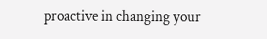proactive in changing your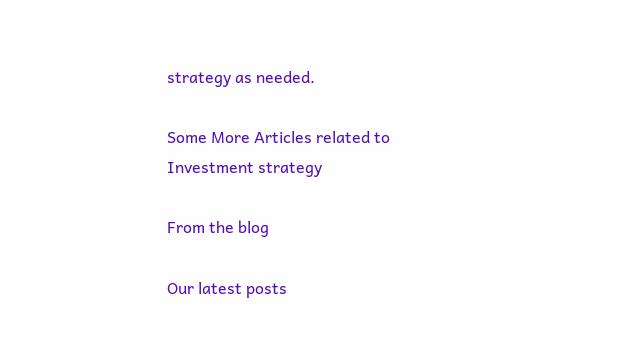strategy as needed.

Some More Articles related to
Investment strategy

From the blog

Our latest posts